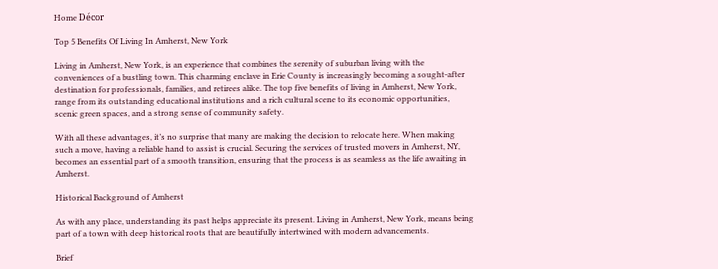Home Décor

Top 5 Benefits Of Living In Amherst, New York

Living in Amherst, New York, is an experience that combines the serenity of suburban living with the conveniences of a bustling town. This charming enclave in Erie County is increasingly becoming a sought-after destination for professionals, families, and retirees alike. The top five benefits of living in Amherst, New York, range from its outstanding educational institutions and a rich cultural scene to its economic opportunities, scenic green spaces, and a strong sense of community safety.

With all these advantages, it’s no surprise that many are making the decision to relocate here. When making such a move, having a reliable hand to assist is crucial. Securing the services of trusted movers in Amherst, NY, becomes an essential part of a smooth transition, ensuring that the process is as seamless as the life awaiting in Amherst.

Historical Background of Amherst

As with any place, understanding its past helps appreciate its present. Living in Amherst, New York, means being part of a town with deep historical roots that are beautifully intertwined with modern advancements.

Brief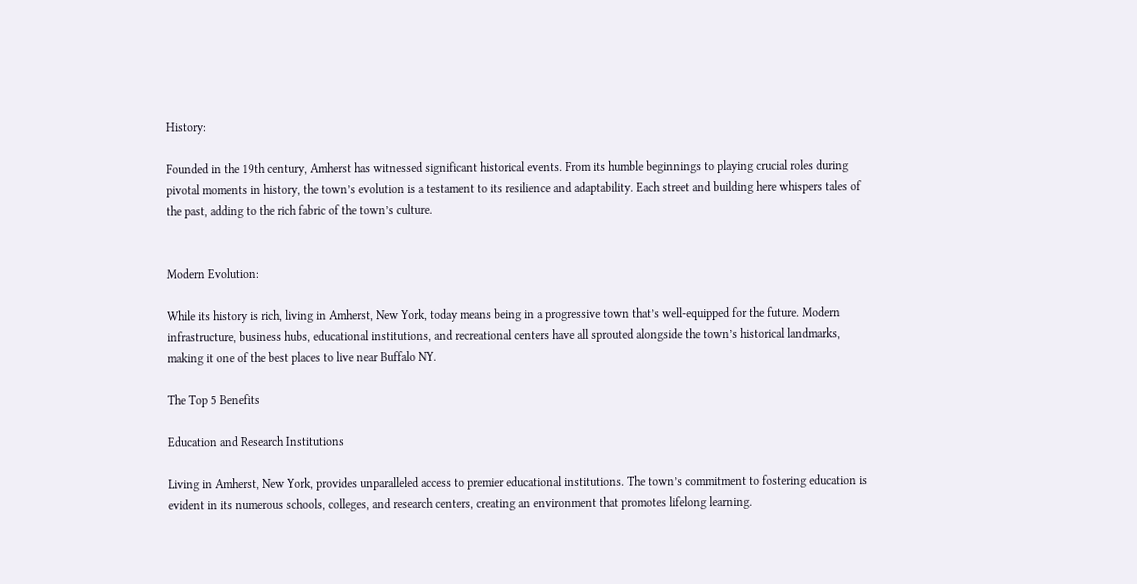History:

Founded in the 19th century, Amherst has witnessed significant historical events. From its humble beginnings to playing crucial roles during pivotal moments in history, the town’s evolution is a testament to its resilience and adaptability. Each street and building here whispers tales of the past, adding to the rich fabric of the town’s culture.


Modern Evolution:

While its history is rich, living in Amherst, New York, today means being in a progressive town that’s well-equipped for the future. Modern infrastructure, business hubs, educational institutions, and recreational centers have all sprouted alongside the town’s historical landmarks, making it one of the best places to live near Buffalo NY.

The Top 5 Benefits

Education and Research Institutions

Living in Amherst, New York, provides unparalleled access to premier educational institutions. The town’s commitment to fostering education is evident in its numerous schools, colleges, and research centers, creating an environment that promotes lifelong learning.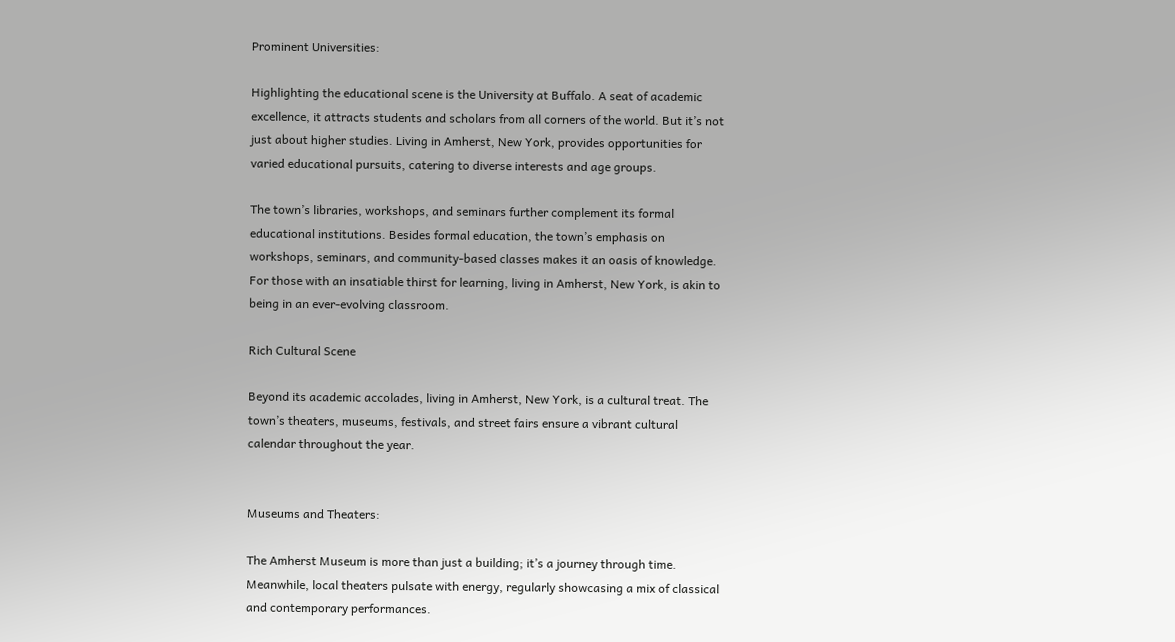Prominent Universities:

Highlighting the educational scene is the University at Buffalo. A seat of academic excellence, it attracts students and scholars from all corners of the world. But it’s not just about higher studies. Living in Amherst, New York, provides opportunities for varied educational pursuits, catering to diverse interests and age groups.

The town’s libraries, workshops, and seminars further complement its formal educational institutions. Besides formal education, the town’s emphasis on workshops, seminars, and community-based classes makes it an oasis of knowledge. For those with an insatiable thirst for learning, living in Amherst, New York, is akin to being in an ever-evolving classroom.

Rich Cultural Scene

Beyond its academic accolades, living in Amherst, New York, is a cultural treat. The town’s theaters, museums, festivals, and street fairs ensure a vibrant cultural calendar throughout the year.


Museums and Theaters:

The Amherst Museum is more than just a building; it’s a journey through time. Meanwhile, local theaters pulsate with energy, regularly showcasing a mix of classical and contemporary performances.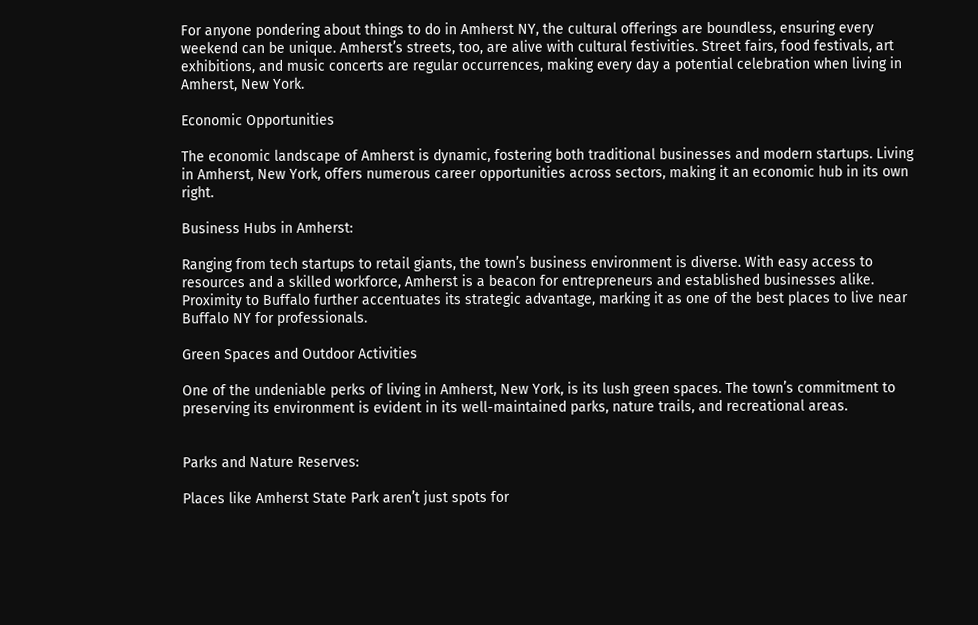For anyone pondering about things to do in Amherst NY, the cultural offerings are boundless, ensuring every weekend can be unique. Amherst’s streets, too, are alive with cultural festivities. Street fairs, food festivals, art exhibitions, and music concerts are regular occurrences, making every day a potential celebration when living in Amherst, New York.

Economic Opportunities

The economic landscape of Amherst is dynamic, fostering both traditional businesses and modern startups. Living in Amherst, New York, offers numerous career opportunities across sectors, making it an economic hub in its own right.

Business Hubs in Amherst:

Ranging from tech startups to retail giants, the town’s business environment is diverse. With easy access to resources and a skilled workforce, Amherst is a beacon for entrepreneurs and established businesses alike. Proximity to Buffalo further accentuates its strategic advantage, marking it as one of the best places to live near Buffalo NY for professionals.

Green Spaces and Outdoor Activities

One of the undeniable perks of living in Amherst, New York, is its lush green spaces. The town’s commitment to preserving its environment is evident in its well-maintained parks, nature trails, and recreational areas.


Parks and Nature Reserves:

Places like Amherst State Park aren’t just spots for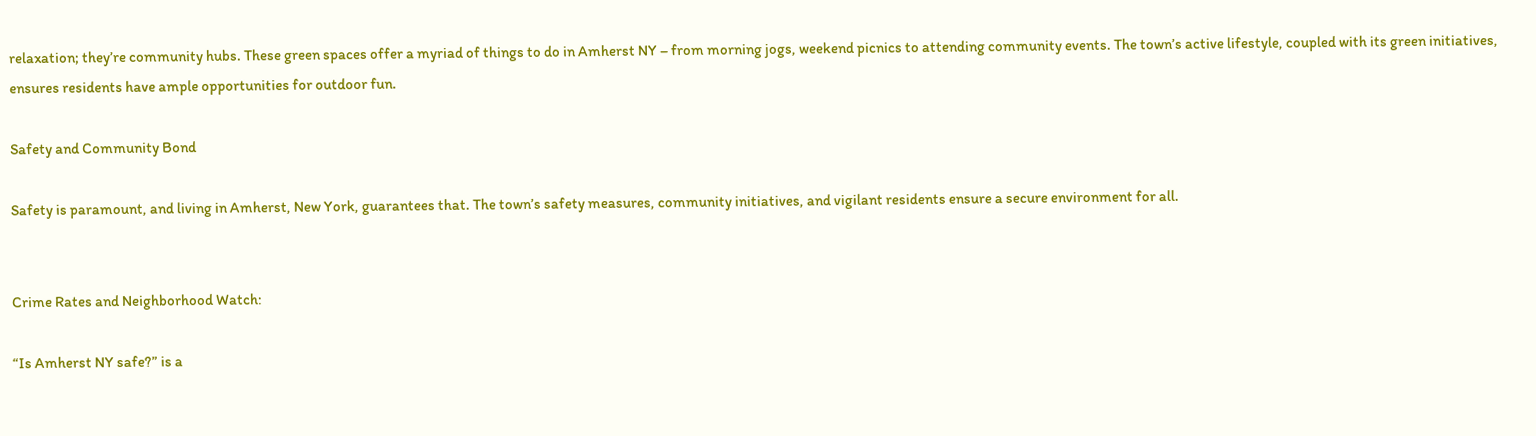relaxation; they’re community hubs. These green spaces offer a myriad of things to do in Amherst NY – from morning jogs, weekend picnics to attending community events. The town’s active lifestyle, coupled with its green initiatives, ensures residents have ample opportunities for outdoor fun.

Safety and Community Bond

Safety is paramount, and living in Amherst, New York, guarantees that. The town’s safety measures, community initiatives, and vigilant residents ensure a secure environment for all.


Crime Rates and Neighborhood Watch:

“Is Amherst NY safe?” is a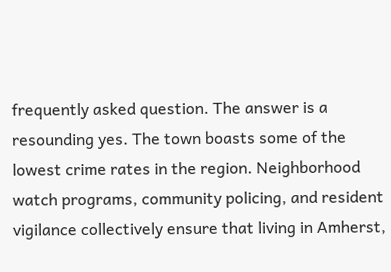frequently asked question. The answer is a resounding yes. The town boasts some of the lowest crime rates in the region. Neighborhood watch programs, community policing, and resident vigilance collectively ensure that living in Amherst,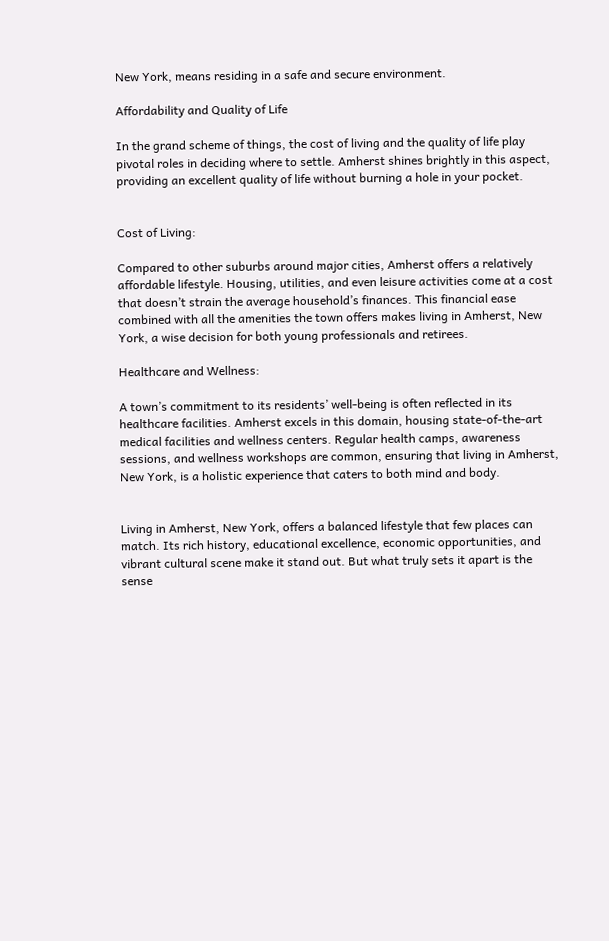New York, means residing in a safe and secure environment.

Affordability and Quality of Life

In the grand scheme of things, the cost of living and the quality of life play pivotal roles in deciding where to settle. Amherst shines brightly in this aspect, providing an excellent quality of life without burning a hole in your pocket.


Cost of Living:

Compared to other suburbs around major cities, Amherst offers a relatively affordable lifestyle. Housing, utilities, and even leisure activities come at a cost that doesn’t strain the average household’s finances. This financial ease combined with all the amenities the town offers makes living in Amherst, New York, a wise decision for both young professionals and retirees.

Healthcare and Wellness:

A town’s commitment to its residents’ well-being is often reflected in its healthcare facilities. Amherst excels in this domain, housing state-of-the-art medical facilities and wellness centers. Regular health camps, awareness sessions, and wellness workshops are common, ensuring that living in Amherst, New York, is a holistic experience that caters to both mind and body.


Living in Amherst, New York, offers a balanced lifestyle that few places can match. Its rich history, educational excellence, economic opportunities, and vibrant cultural scene make it stand out. But what truly sets it apart is the sense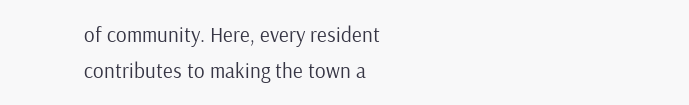of community. Here, every resident contributes to making the town a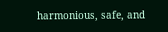harmonious, safe, and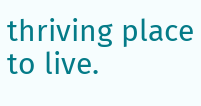thriving place to live.